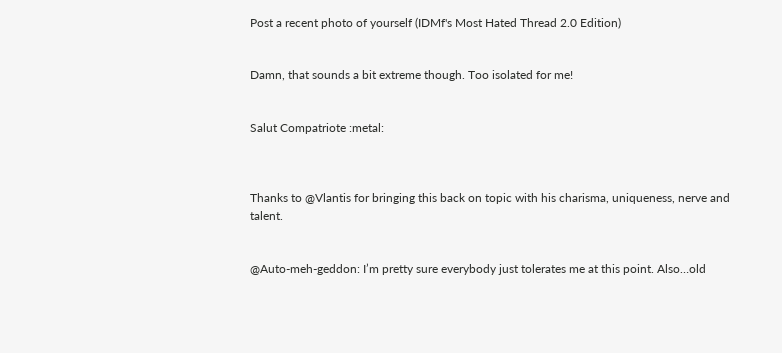Post a recent photo of yourself (IDMf's Most Hated Thread 2.0 Edition)


Damn, that sounds a bit extreme though. Too isolated for me!


Salut Compatriote :metal:



Thanks to @Vlantis for bringing this back on topic with his charisma, uniqueness, nerve and talent.


@Auto-meh-geddon: I’m pretty sure everybody just tolerates me at this point. Also…old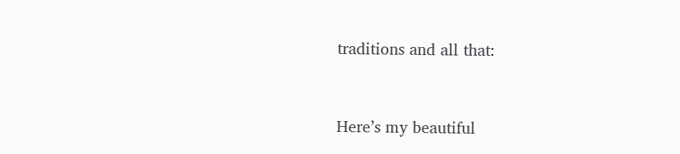traditions and all that:


Here’s my beautiful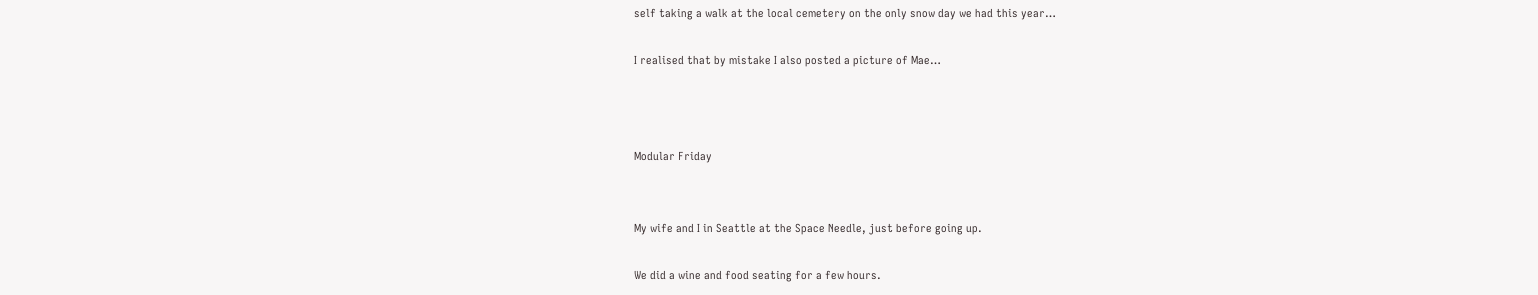self taking a walk at the local cemetery on the only snow day we had this year…

I realised that by mistake I also posted a picture of Mae…



Modular Friday


My wife and I in Seattle at the Space Needle, just before going up.

We did a wine and food seating for a few hours.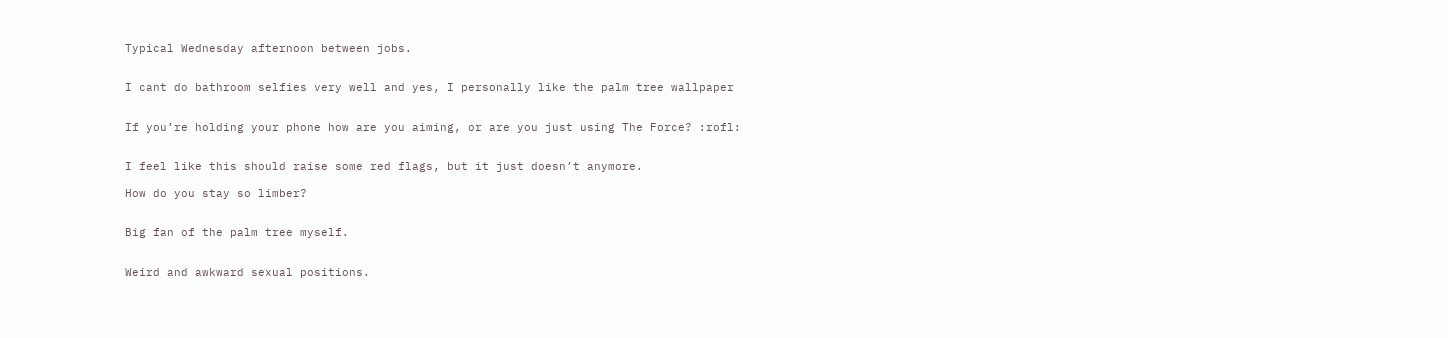Typical Wednesday afternoon between jobs.


I cant do bathroom selfies very well and yes, I personally like the palm tree wallpaper


If you’re holding your phone how are you aiming, or are you just using The Force? :rofl:


I feel like this should raise some red flags, but it just doesn’t anymore.

How do you stay so limber?


Big fan of the palm tree myself.


Weird and awkward sexual positions.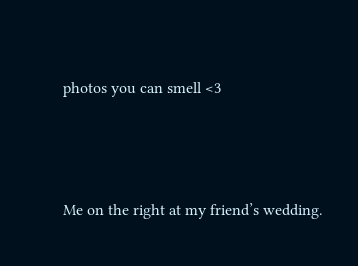photos you can smell <3




Me on the right at my friend’s wedding.